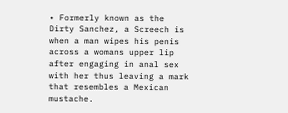• Formerly known as the Dirty Sanchez, a Screech is when a man wipes his penis across a womans upper lip after engaging in anal sex with her thus leaving a mark that resembles a Mexican mustache.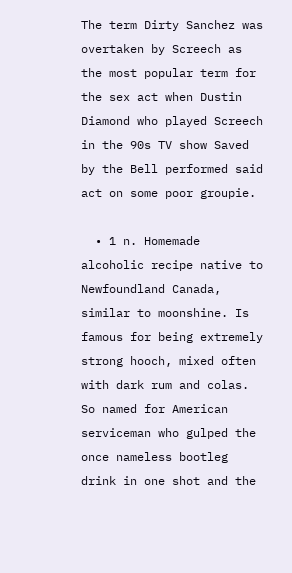The term Dirty Sanchez was overtaken by Screech as the most popular term for the sex act when Dustin Diamond who played Screech in the 90s TV show Saved by the Bell performed said act on some poor groupie.

  • 1 n. Homemade alcoholic recipe native to Newfoundland Canada, similar to moonshine. Is famous for being extremely strong hooch, mixed often with dark rum and colas. So named for American serviceman who gulped the once nameless bootleg drink in one shot and the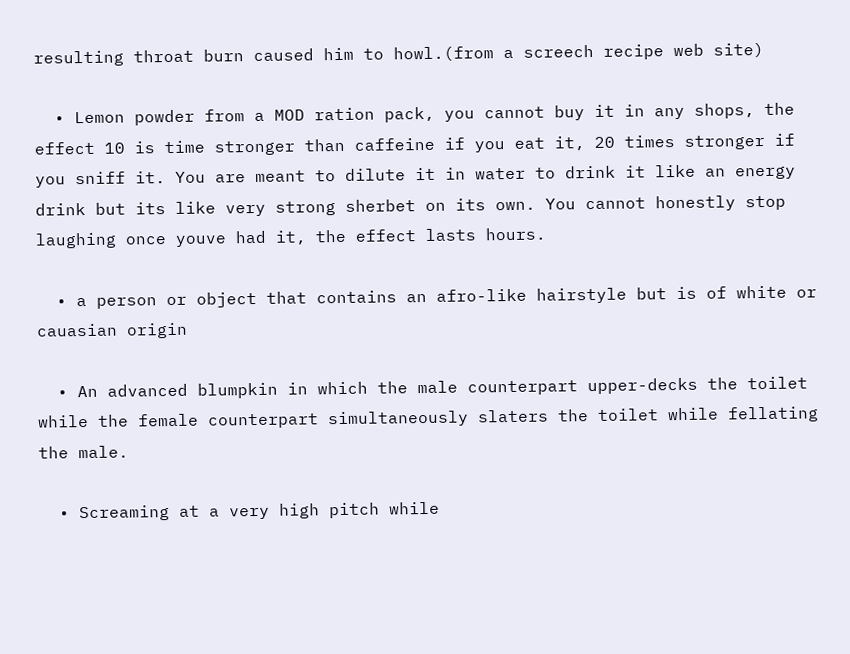resulting throat burn caused him to howl.(from a screech recipe web site)

  • Lemon powder from a MOD ration pack, you cannot buy it in any shops, the effect 10 is time stronger than caffeine if you eat it, 20 times stronger if you sniff it. You are meant to dilute it in water to drink it like an energy drink but its like very strong sherbet on its own. You cannot honestly stop laughing once youve had it, the effect lasts hours.

  • a person or object that contains an afro-like hairstyle but is of white or cauasian origin

  • An advanced blumpkin in which the male counterpart upper-decks the toilet while the female counterpart simultaneously slaters the toilet while fellating the male.

  • Screaming at a very high pitch while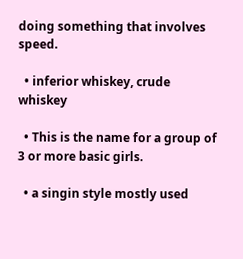doing something that involves speed.

  • inferior whiskey, crude whiskey

  • This is the name for a group of 3 or more basic girls.

  • a singin style mostly used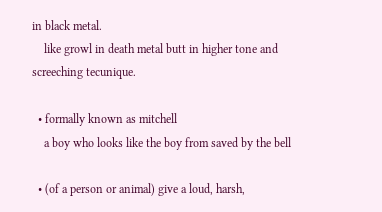in black metal.
    like growl in death metal butt in higher tone and screeching tecunique.

  • formally known as mitchell
    a boy who looks like the boy from saved by the bell

  • (of a person or animal) give a loud, harsh,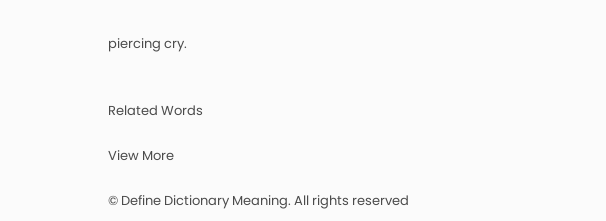piercing cry.


Related Words

View More

© Define Dictionary Meaning. All rights reserved